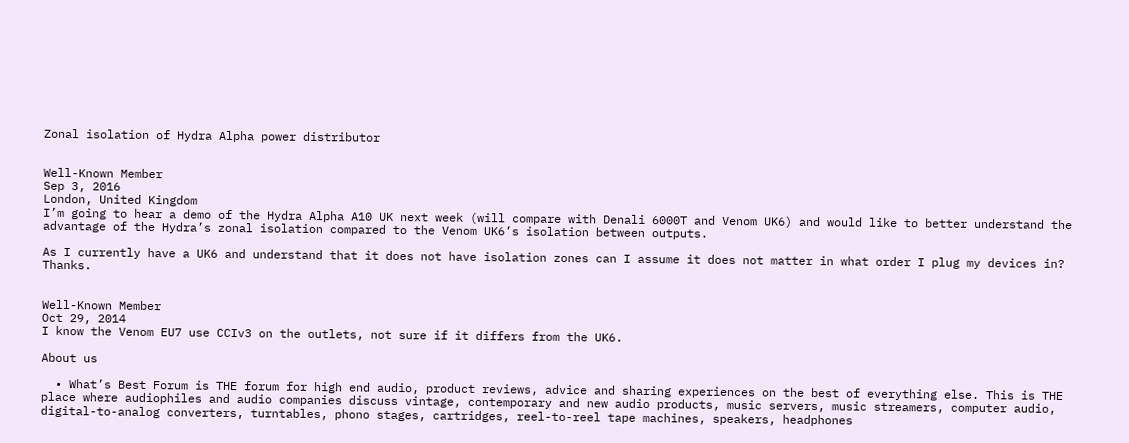Zonal isolation of Hydra Alpha power distributor


Well-Known Member
Sep 3, 2016
London, United Kingdom
I’m going to hear a demo of the Hydra Alpha A10 UK next week (will compare with Denali 6000T and Venom UK6) and would like to better understand the advantage of the Hydra’s zonal isolation compared to the Venom UK6’s isolation between outputs.

As I currently have a UK6 and understand that it does not have isolation zones can I assume it does not matter in what order I plug my devices in? Thanks.


Well-Known Member
Oct 29, 2014
I know the Venom EU7 use CCIv3 on the outlets, not sure if it differs from the UK6.

About us

  • What’s Best Forum is THE forum for high end audio, product reviews, advice and sharing experiences on the best of everything else. This is THE place where audiophiles and audio companies discuss vintage, contemporary and new audio products, music servers, music streamers, computer audio, digital-to-analog converters, turntables, phono stages, cartridges, reel-to-reel tape machines, speakers, headphones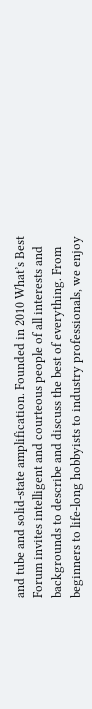and tube and solid-state amplification. Founded in 2010 What’s Best Forum invites intelligent and courteous people of all interests and backgrounds to describe and discuss the best of everything. From beginners to life-long hobbyists to industry professionals, we enjoy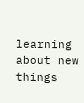learning about new things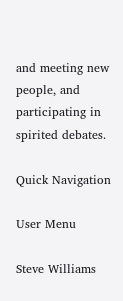and meeting new people, and participating in spirited debates.

Quick Navigation

User Menu

Steve Williams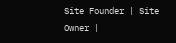Site Founder | Site Owner |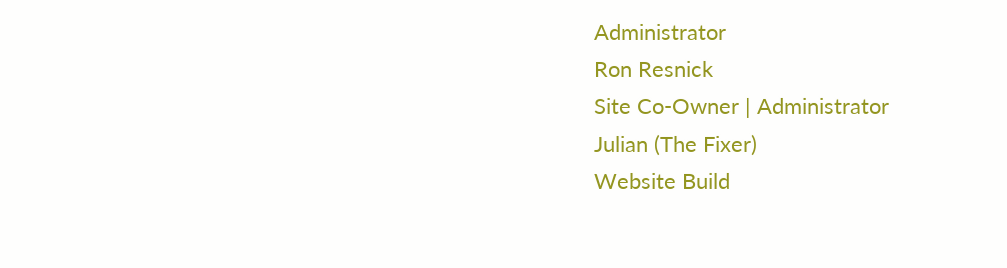Administrator
Ron Resnick
Site Co-Owner | Administrator
Julian (The Fixer)
Website Build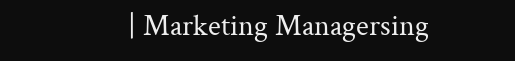| Marketing Managersing